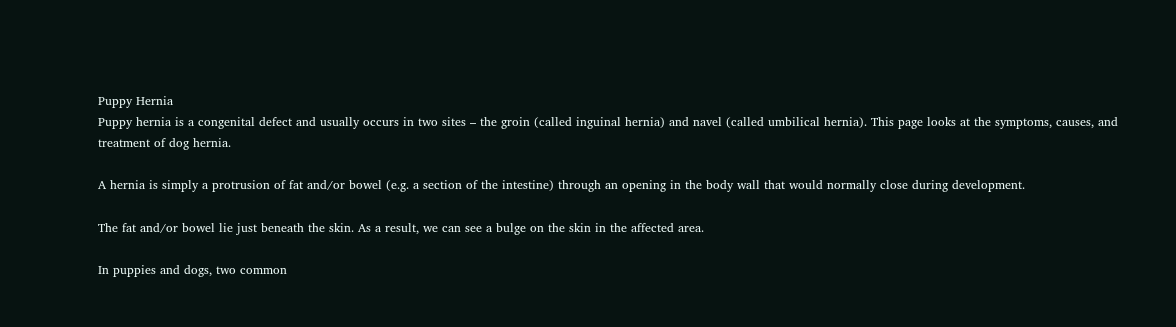Puppy Hernia
Puppy hernia is a congenital defect and usually occurs in two sites – the groin (called inguinal hernia) and navel (called umbilical hernia). This page looks at the symptoms, causes, and treatment of dog hernia.

A hernia is simply a protrusion of fat and/or bowel (e.g. a section of the intestine) through an opening in the body wall that would normally close during development.

The fat and/or bowel lie just beneath the skin. As a result, we can see a bulge on the skin in the affected area.

In puppies and dogs, two common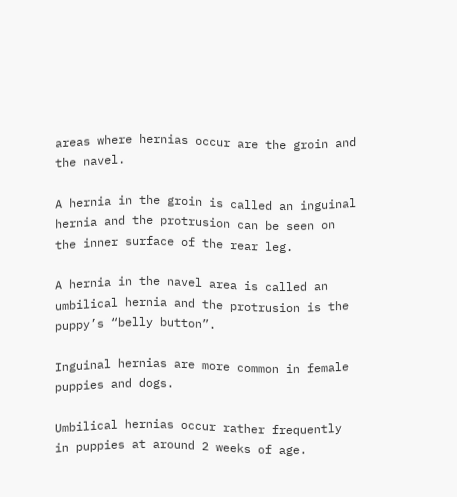areas where hernias occur are the groin and the navel.

A hernia in the groin is called an inguinal hernia and the protrusion can be seen on the inner surface of the rear leg.

A hernia in the navel area is called an umbilical hernia and the protrusion is the puppy’s “belly button”.

Inguinal hernias are more common in female puppies and dogs.

Umbilical hernias occur rather frequently in puppies at around 2 weeks of age.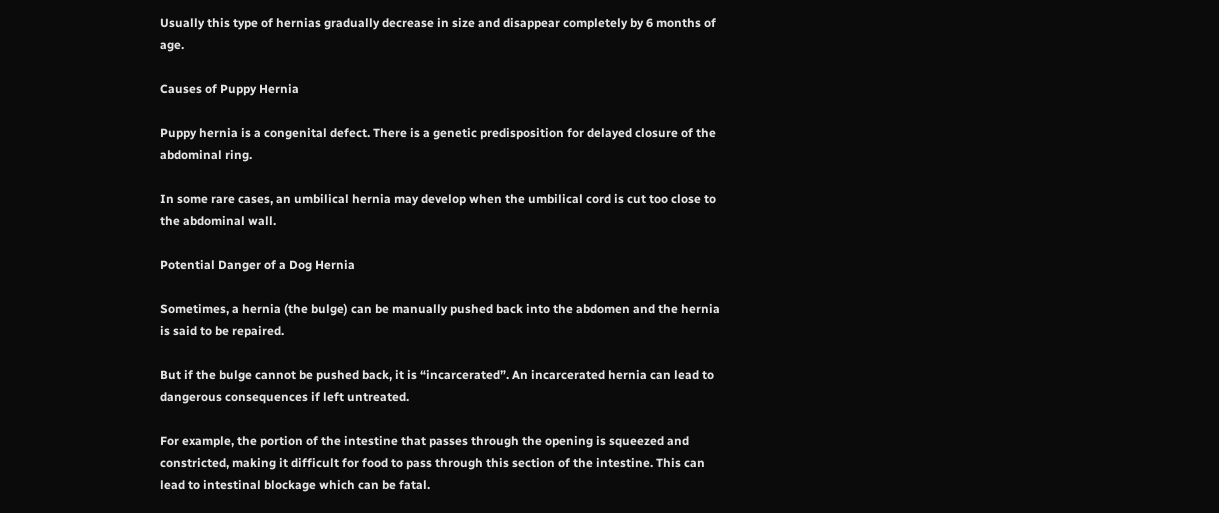Usually this type of hernias gradually decrease in size and disappear completely by 6 months of age.

Causes of Puppy Hernia

Puppy hernia is a congenital defect. There is a genetic predisposition for delayed closure of the abdominal ring.

In some rare cases, an umbilical hernia may develop when the umbilical cord is cut too close to the abdominal wall.

Potential Danger of a Dog Hernia

Sometimes, a hernia (the bulge) can be manually pushed back into the abdomen and the hernia is said to be repaired.

But if the bulge cannot be pushed back, it is “incarcerated”. An incarcerated hernia can lead to dangerous consequences if left untreated.

For example, the portion of the intestine that passes through the opening is squeezed and constricted, making it difficult for food to pass through this section of the intestine. This can lead to intestinal blockage which can be fatal.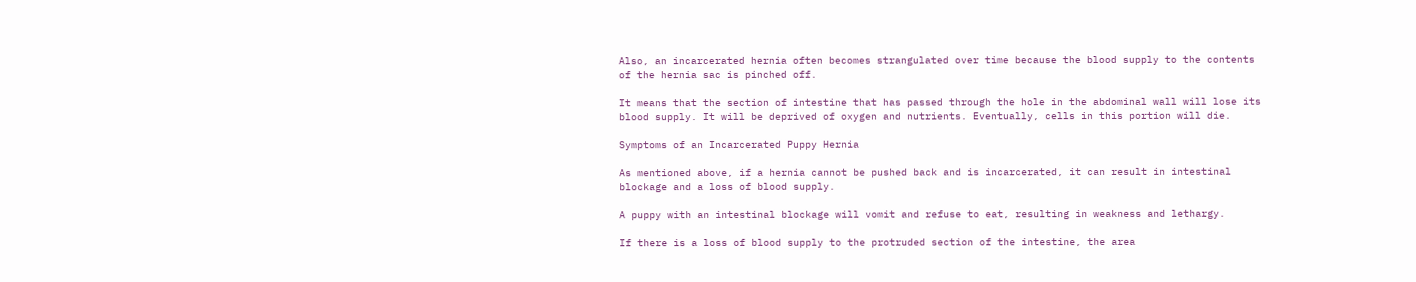Also, an incarcerated hernia often becomes strangulated over time because the blood supply to the contents of the hernia sac is pinched off.

It means that the section of intestine that has passed through the hole in the abdominal wall will lose its blood supply. It will be deprived of oxygen and nutrients. Eventually, cells in this portion will die.

Symptoms of an Incarcerated Puppy Hernia

As mentioned above, if a hernia cannot be pushed back and is incarcerated, it can result in intestinal blockage and a loss of blood supply.

A puppy with an intestinal blockage will vomit and refuse to eat, resulting in weakness and lethargy.

If there is a loss of blood supply to the protruded section of the intestine, the area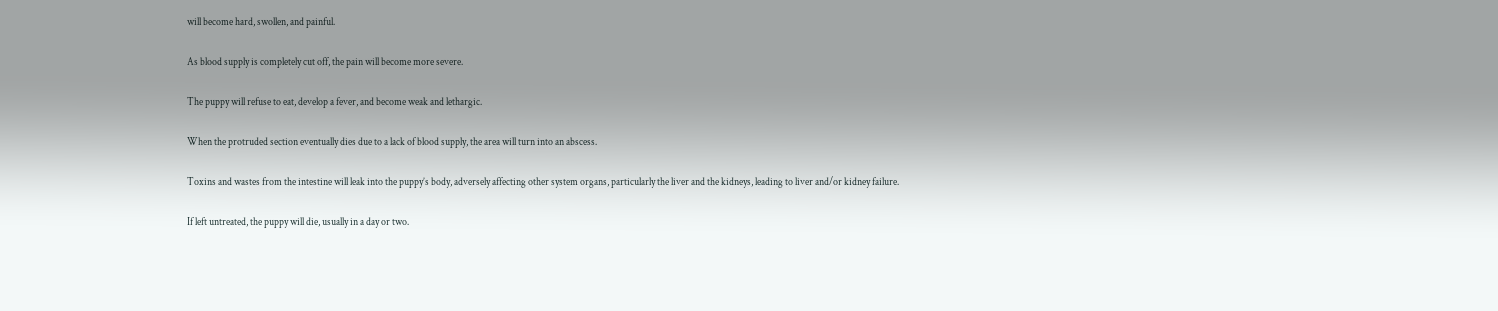will become hard, swollen, and painful.

As blood supply is completely cut off, the pain will become more severe.

The puppy will refuse to eat, develop a fever, and become weak and lethargic.

When the protruded section eventually dies due to a lack of blood supply, the area will turn into an abscess.

Toxins and wastes from the intestine will leak into the puppy’s body, adversely affecting other system organs, particularly the liver and the kidneys, leading to liver and/or kidney failure.

If left untreated, the puppy will die, usually in a day or two.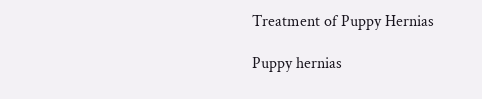Treatment of Puppy Hernias

Puppy hernias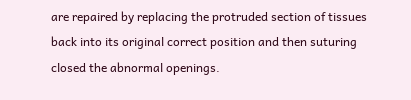are repaired by replacing the protruded section of tissues back into its original correct position and then suturing closed the abnormal openings.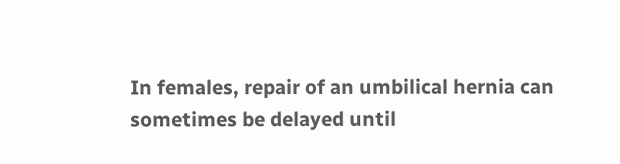In females, repair of an umbilical hernia can sometimes be delayed until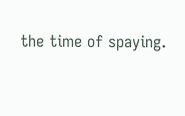the time of spaying.